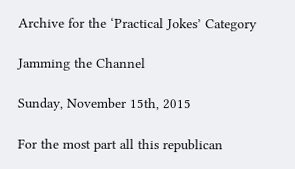Archive for the ‘Practical Jokes’ Category

Jamming the Channel

Sunday, November 15th, 2015

For the most part all this republican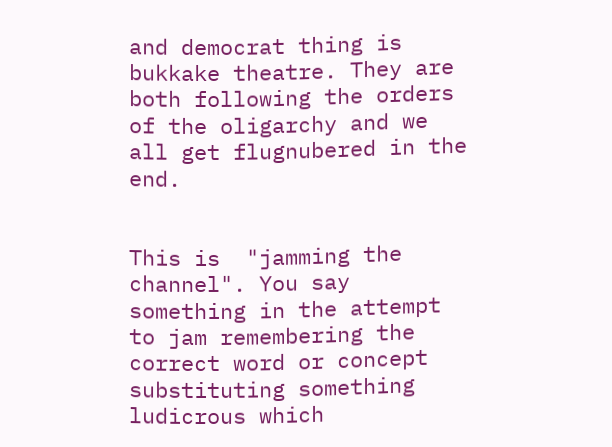and democrat thing is bukkake theatre. They are both following the orders of the oligarchy and we all get flugnubered in the end.


This is  "jamming the channel". You say something in the attempt to jam remembering the correct word or concept substituting something ludicrous which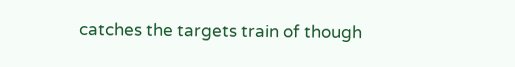catches the targets train of though